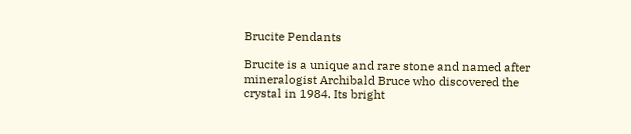Brucite Pendants

Brucite is a unique and rare stone and named after mineralogist Archibald Bruce who discovered the crystal in 1984. Its bright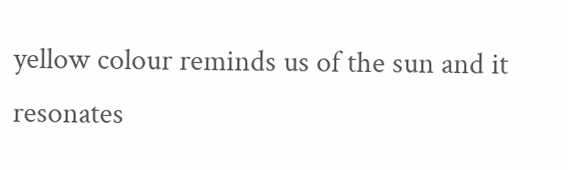yellow colour reminds us of the sun and it resonates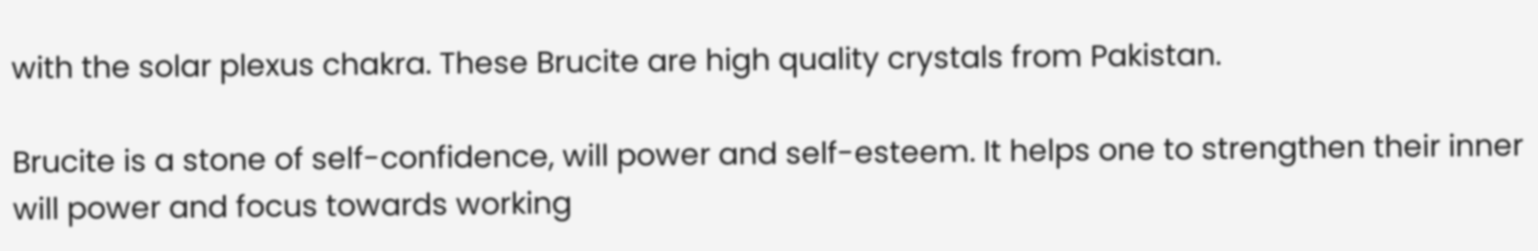with the solar plexus chakra. These Brucite are high quality crystals from Pakistan.

Brucite is a stone of self-confidence, will power and self-esteem. It helps one to strengthen their inner will power and focus towards working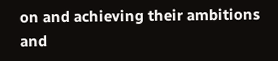on and achieving their ambitions and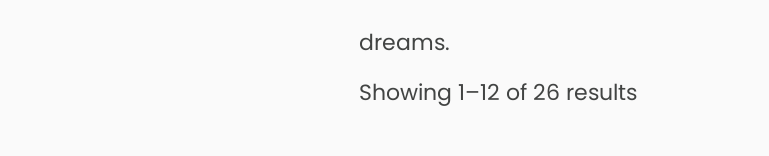dreams.

Showing 1–12 of 26 results